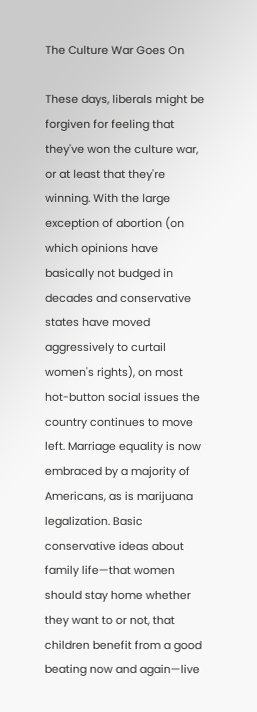The Culture War Goes On

These days, liberals might be forgiven for feeling that they've won the culture war, or at least that they're winning. With the large exception of abortion (on which opinions have basically not budged in decades and conservative states have moved aggressively to curtail women's rights), on most hot-button social issues the country continues to move left. Marriage equality is now embraced by a majority of Americans, as is marijuana legalization. Basic conservative ideas about family life—that women should stay home whether they want to or not, that children benefit from a good beating now and again—live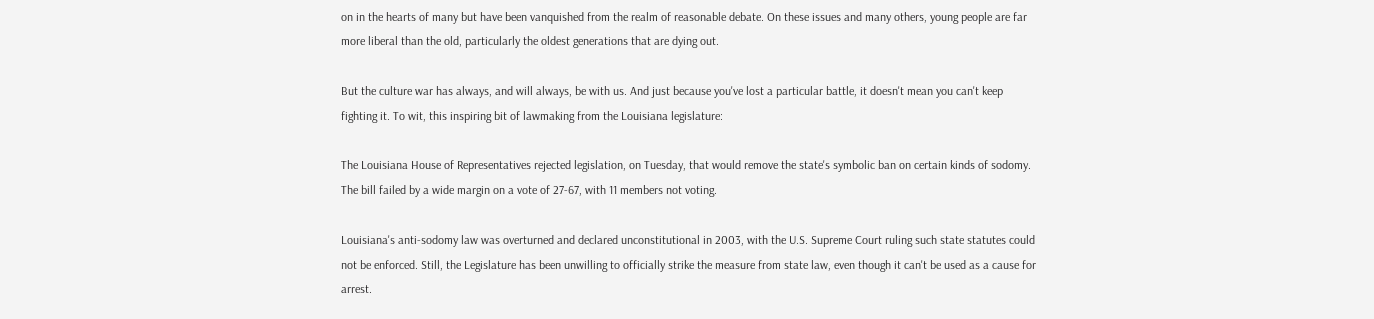on in the hearts of many but have been vanquished from the realm of reasonable debate. On these issues and many others, young people are far more liberal than the old, particularly the oldest generations that are dying out.

But the culture war has always, and will always, be with us. And just because you've lost a particular battle, it doesn't mean you can't keep fighting it. To wit, this inspiring bit of lawmaking from the Louisiana legislature:

The Louisiana House of Representatives rejected legislation, on Tuesday, that would remove the state's symbolic ban on certain kinds of sodomy. The bill failed by a wide margin on a vote of 27-67, with 11 members not voting.

Louisiana's anti-sodomy law was overturned and declared unconstitutional in 2003, with the U.S. Supreme Court ruling such state statutes could not be enforced. Still, the Legislature has been unwilling to officially strike the measure from state law, even though it can't be used as a cause for arrest.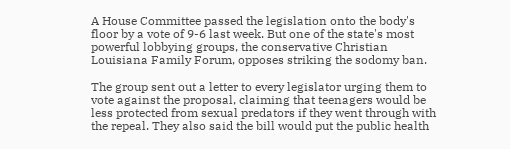A House Committee passed the legislation onto the body's floor by a vote of 9-6 last week. But one of the state's most powerful lobbying groups, the conservative Christian Louisiana Family Forum, opposes striking the sodomy ban.

The group sent out a letter to every legislator urging them to vote against the proposal, claiming that teenagers would be less protected from sexual predators if they went through with the repeal. They also said the bill would put the public health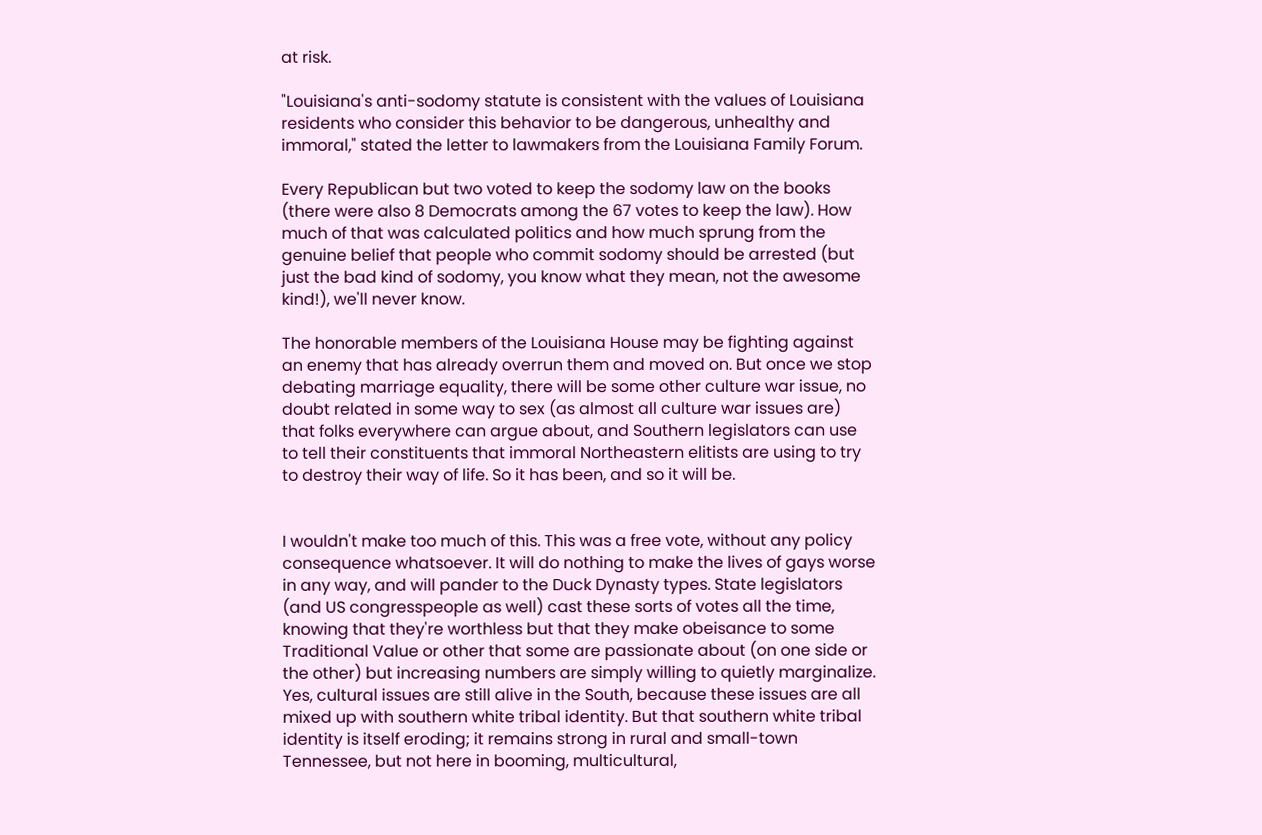at risk.

"Louisiana's anti-sodomy statute is consistent with the values of Louisiana residents who consider this behavior to be dangerous, unhealthy and immoral," stated the letter to lawmakers from the Louisiana Family Forum.

Every Republican but two voted to keep the sodomy law on the books (there were also 8 Democrats among the 67 votes to keep the law). How much of that was calculated politics and how much sprung from the genuine belief that people who commit sodomy should be arrested (but just the bad kind of sodomy, you know what they mean, not the awesome kind!), we'll never know.

The honorable members of the Louisiana House may be fighting against an enemy that has already overrun them and moved on. But once we stop debating marriage equality, there will be some other culture war issue, no doubt related in some way to sex (as almost all culture war issues are) that folks everywhere can argue about, and Southern legislators can use to tell their constituents that immoral Northeastern elitists are using to try to destroy their way of life. So it has been, and so it will be.


I wouldn't make too much of this. This was a free vote, without any policy consequence whatsoever. It will do nothing to make the lives of gays worse in any way, and will pander to the Duck Dynasty types. State legislators (and US congresspeople as well) cast these sorts of votes all the time, knowing that they're worthless but that they make obeisance to some Traditional Value or other that some are passionate about (on one side or the other) but increasing numbers are simply willing to quietly marginalize. Yes, cultural issues are still alive in the South, because these issues are all mixed up with southern white tribal identity. But that southern white tribal identity is itself eroding; it remains strong in rural and small-town Tennessee, but not here in booming, multicultural,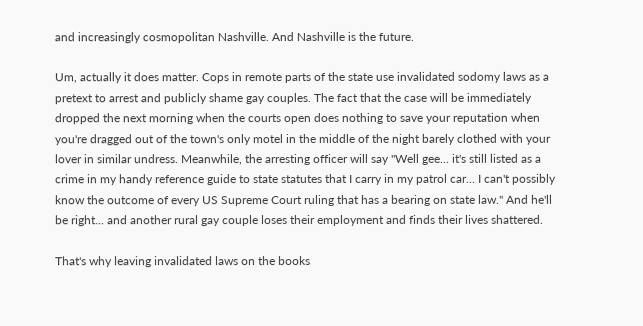and increasingly cosmopolitan Nashville. And Nashville is the future.

Um, actually it does matter. Cops in remote parts of the state use invalidated sodomy laws as a pretext to arrest and publicly shame gay couples. The fact that the case will be immediately dropped the next morning when the courts open does nothing to save your reputation when you're dragged out of the town's only motel in the middle of the night barely clothed with your lover in similar undress. Meanwhile, the arresting officer will say "Well gee... it's still listed as a crime in my handy reference guide to state statutes that I carry in my patrol car... I can't possibly know the outcome of every US Supreme Court ruling that has a bearing on state law." And he'll be right... and another rural gay couple loses their employment and finds their lives shattered.

That's why leaving invalidated laws on the books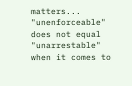matters... "unenforceable" does not equal "unarrestable" when it comes to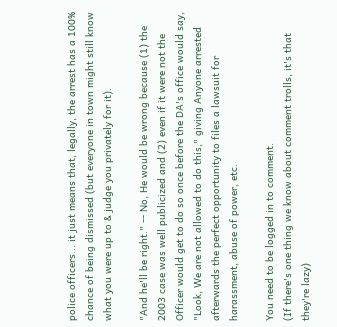police officers... it just means that, legally, the arrest has a 100% chance of being dismissed (but everyone in town might still know what you were up to & judge you privately for it).

"And he'll be right." -- No, He would be wrong because (1) the 2003 case was well publicized and (2) even if it were not the Officer would get to do so once before the DA's office would say, "Look, We are not allowed to do this," giving Anyone arrested afterwards the perfect opportunity to files a lawsuit for harassment, abuse of power, etc.

You need to be logged in to comment.
(If there's one thing we know about comment trolls, it's that they're lazy)